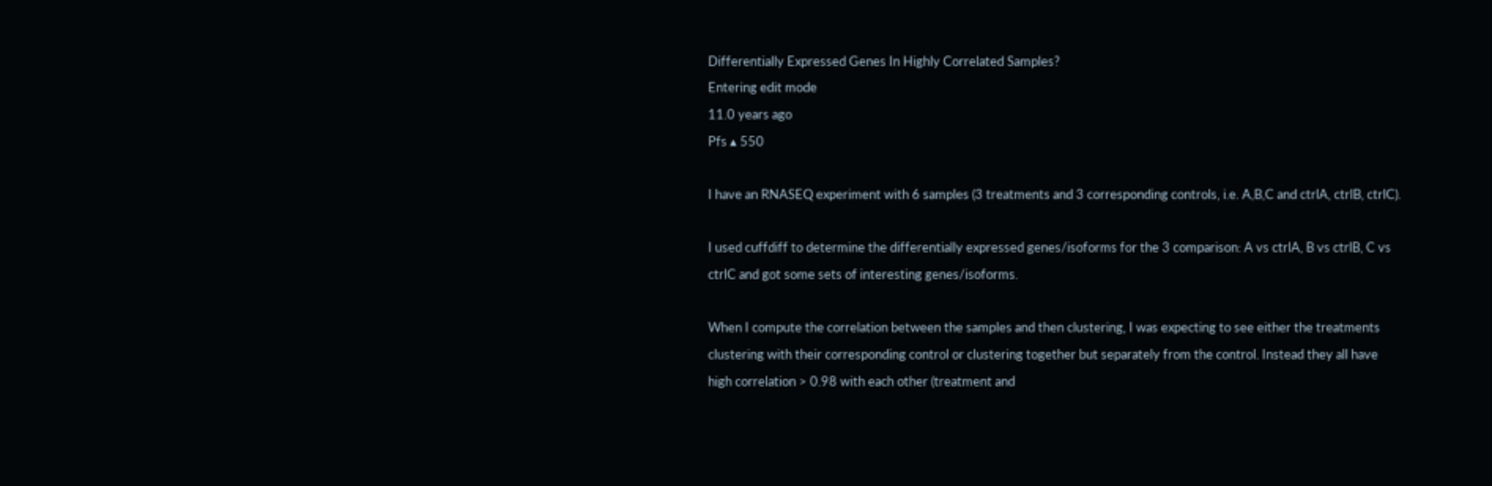Differentially Expressed Genes In Highly Correlated Samples?
Entering edit mode
11.0 years ago
Pfs ▴ 550

I have an RNASEQ experiment with 6 samples (3 treatments and 3 corresponding controls, i.e. A,B,C and ctrlA, ctrlB, ctrlC).

I used cuffdiff to determine the differentially expressed genes/isoforms for the 3 comparison: A vs ctrlA, B vs ctrlB, C vs ctrlC and got some sets of interesting genes/isoforms.

When I compute the correlation between the samples and then clustering, I was expecting to see either the treatments clustering with their corresponding control or clustering together but separately from the control. Instead they all have high correlation > 0.98 with each other (treatment and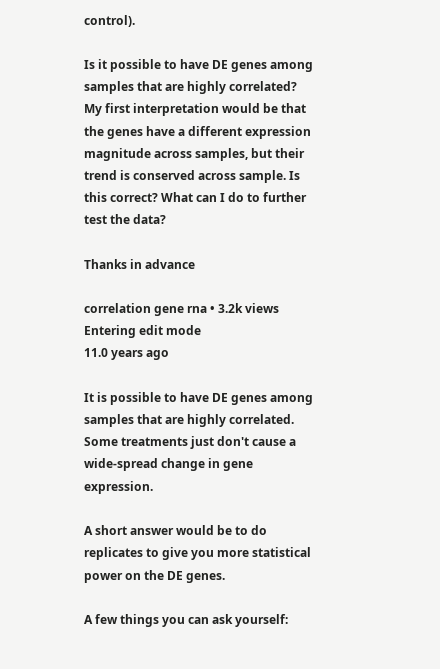control).

Is it possible to have DE genes among samples that are highly correlated? My first interpretation would be that the genes have a different expression magnitude across samples, but their trend is conserved across sample. Is this correct? What can I do to further test the data?

Thanks in advance

correlation gene rna • 3.2k views
Entering edit mode
11.0 years ago

It is possible to have DE genes among samples that are highly correlated. Some treatments just don't cause a wide-spread change in gene expression.

A short answer would be to do replicates to give you more statistical power on the DE genes.

A few things you can ask yourself: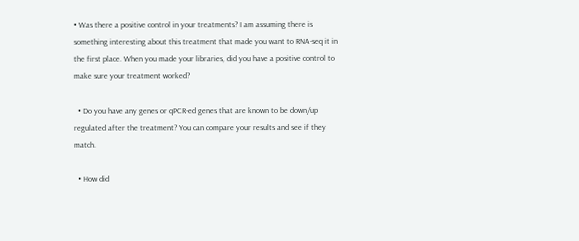• Was there a positive control in your treatments? I am assuming there is something interesting about this treatment that made you want to RNA-seq it in the first place. When you made your libraries, did you have a positive control to make sure your treatment worked?

  • Do you have any genes or qPCR-ed genes that are known to be down/up regulated after the treatment? You can compare your results and see if they match.

  • How did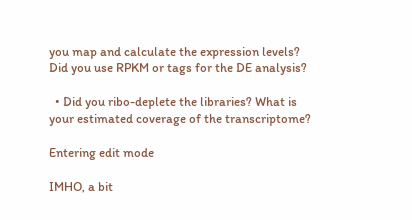you map and calculate the expression levels? Did you use RPKM or tags for the DE analysis?

  • Did you ribo-deplete the libraries? What is your estimated coverage of the transcriptome?

Entering edit mode

IMHO, a bit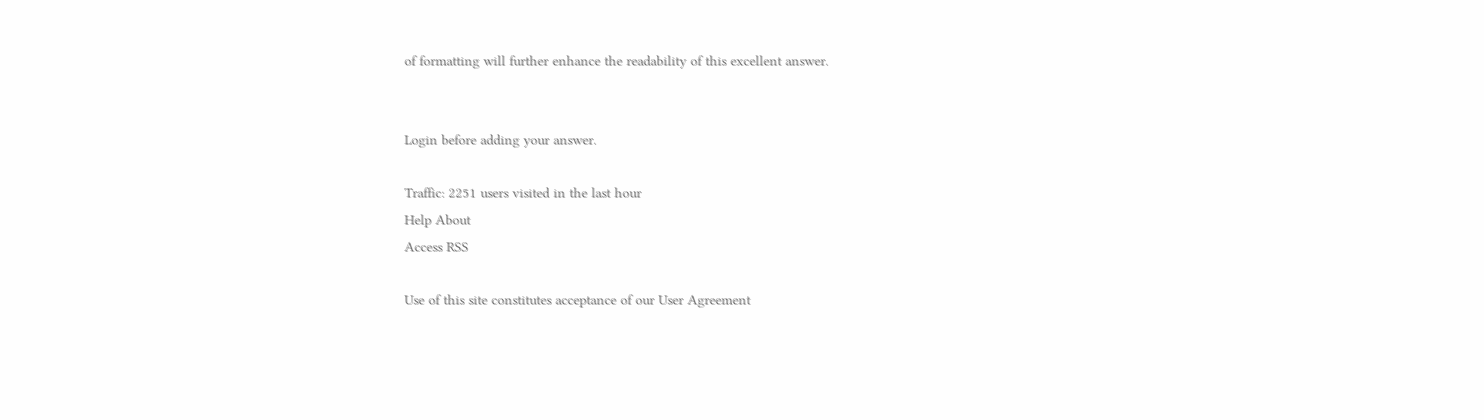of formatting will further enhance the readability of this excellent answer.


Login before adding your answer.

Traffic: 2251 users visited in the last hour
Help About
Access RSS

Use of this site constitutes acceptance of our User Agreement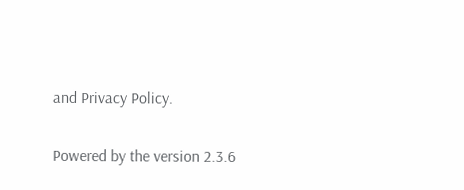and Privacy Policy.

Powered by the version 2.3.6